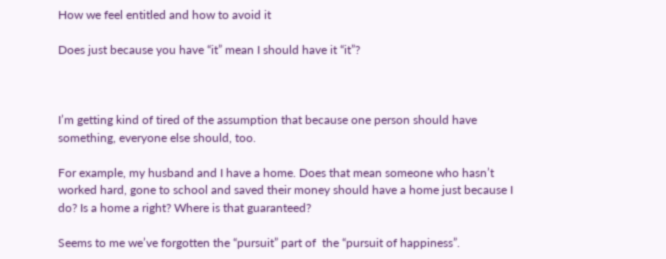How we feel entitled and how to avoid it

Does just because you have “it” mean I should have it “it”?



I’m getting kind of tired of the assumption that because one person should have something, everyone else should, too.

For example, my husband and I have a home. Does that mean someone who hasn’t worked hard, gone to school and saved their money should have a home just because I do? Is a home a right? Where is that guaranteed?

Seems to me we’ve forgotten the “pursuit” part of  the “pursuit of happiness”.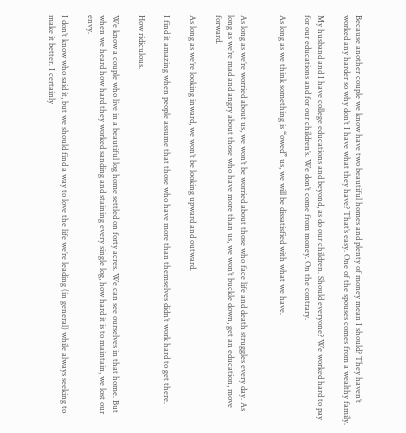Because another couple we know have two beautiful homes and plenty of money mean I should? They haven’t worked any harder so why don’t I have what they have? That’s easy. One of the spouses comes from a wealthy family.

My husband and I have college educations and beyond, as do our children. Should everyone? We worked hard to pay for our educations and for our children’s. We don’t come from money. On the contrary.

As long as we think something is “owed” us, we will be dissatisfied with what we have.


As long as we’re worried about us, we won’t be worried about those who face life and death struggles every day. As long as we’re mad and angry about those who have more than us, we won’t buckle down, get an education, move forward.

As long as we’re looking inward, we won’t be looking upward and outward.

I find it amazing when people assume that those who have more than themselves didn’t work hard to get there.

How ridiculous.

We know a couple who live in a beautiful log home settled on forty acres. We can see ourselves in that home. But when we heard how hard they worked sanding and staining every single log, how hard it is to maintain, we lost our envy.

I don’t know who said it, but we should find a way to love the life we’re leading (in general) while always seeking to make it better. I certainly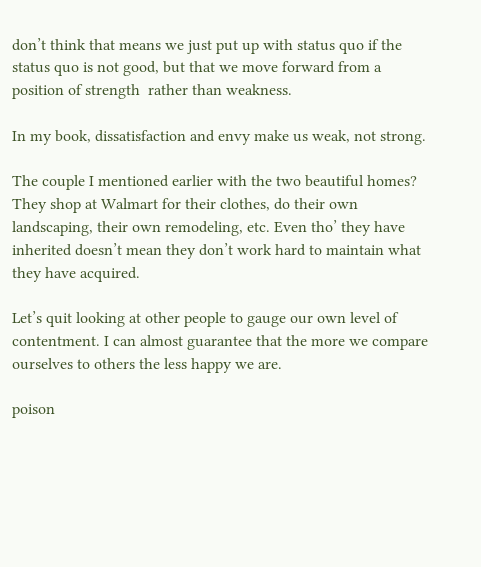don’t think that means we just put up with status quo if the status quo is not good, but that we move forward from a position of strength  rather than weakness.

In my book, dissatisfaction and envy make us weak, not strong.

The couple I mentioned earlier with the two beautiful homes? They shop at Walmart for their clothes, do their own landscaping, their own remodeling, etc. Even tho’ they have inherited doesn’t mean they don’t work hard to maintain what they have acquired.

Let’s quit looking at other people to gauge our own level of contentment. I can almost guarantee that the more we compare ourselves to others the less happy we are.

poison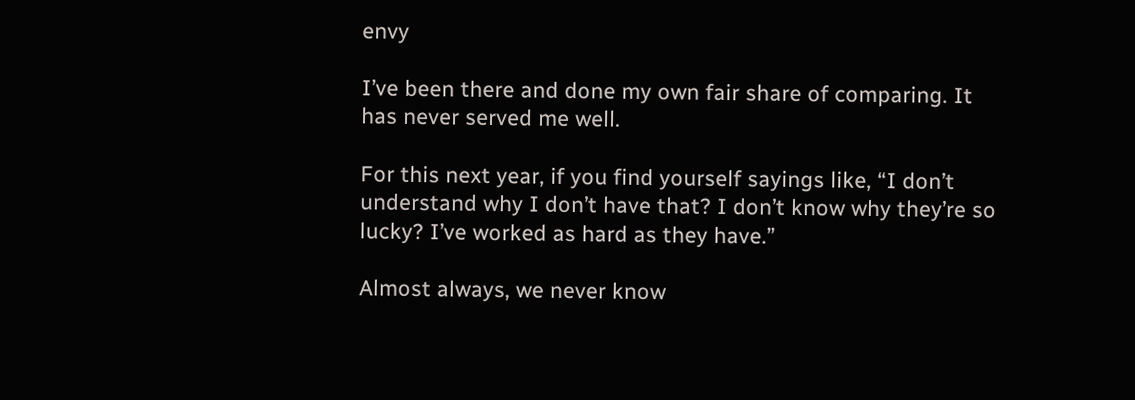envy

I’ve been there and done my own fair share of comparing. It has never served me well.

For this next year, if you find yourself sayings like, “I don’t understand why I don’t have that? I don’t know why they’re so lucky? I’ve worked as hard as they have.”

Almost always, we never know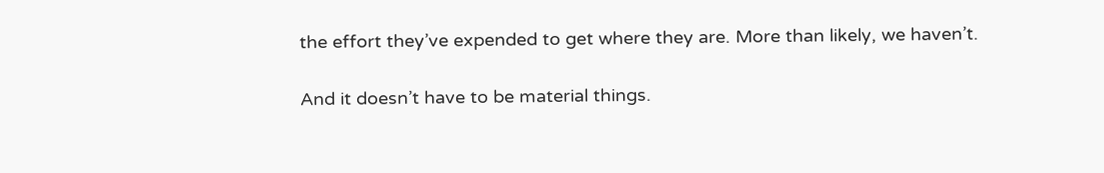the effort they’ve expended to get where they are. More than likely, we haven’t.

And it doesn’t have to be material things.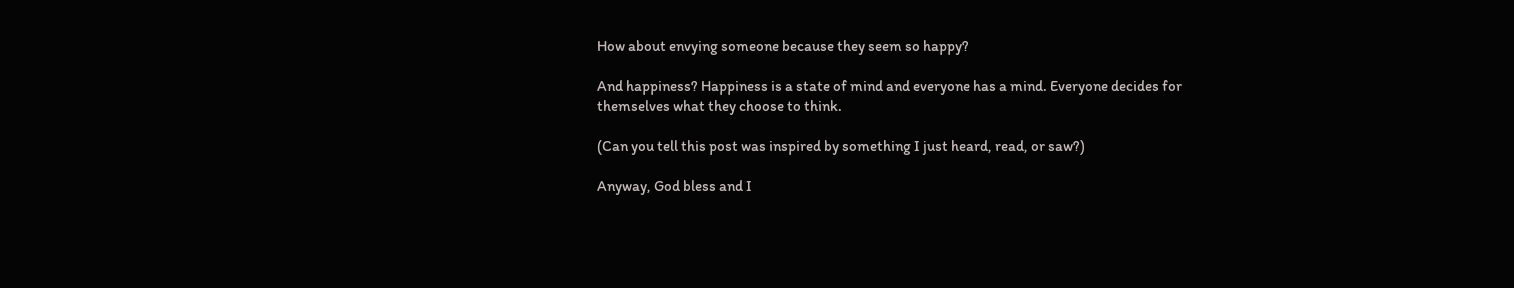How about envying someone because they seem so happy?

And happiness? Happiness is a state of mind and everyone has a mind. Everyone decides for themselves what they choose to think.

(Can you tell this post was inspired by something I just heard, read, or saw?)

Anyway, God bless and I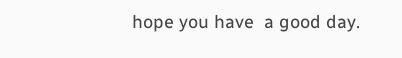hope you have  a good day.